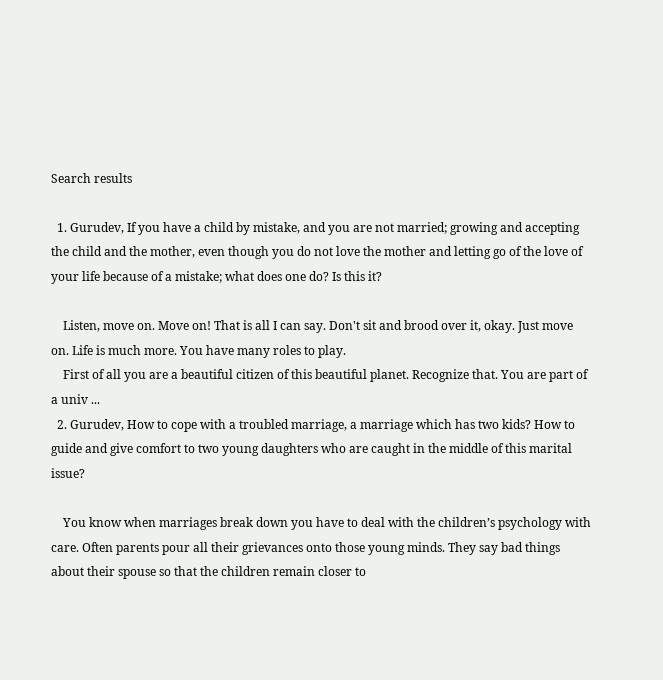Search results

  1. Gurudev, If you have a child by mistake, and you are not married; growing and accepting the child and the mother, even though you do not love the mother and letting go of the love of your life because of a mistake; what does one do? Is this it?

    Listen, move on. Move on! That is all I can say. Don't sit and brood over it, okay. Just move on. Life is much more. You have many roles to play.
    First of all you are a beautiful citizen of this beautiful planet. Recognize that. You are part of a univ ...
  2. Gurudev, How to cope with a troubled marriage, a marriage which has two kids? How to guide and give comfort to two young daughters who are caught in the middle of this marital issue?

    You know when marriages break down you have to deal with the children’s psychology with care. Often parents pour all their grievances onto those young minds. They say bad things about their spouse so that the children remain closer to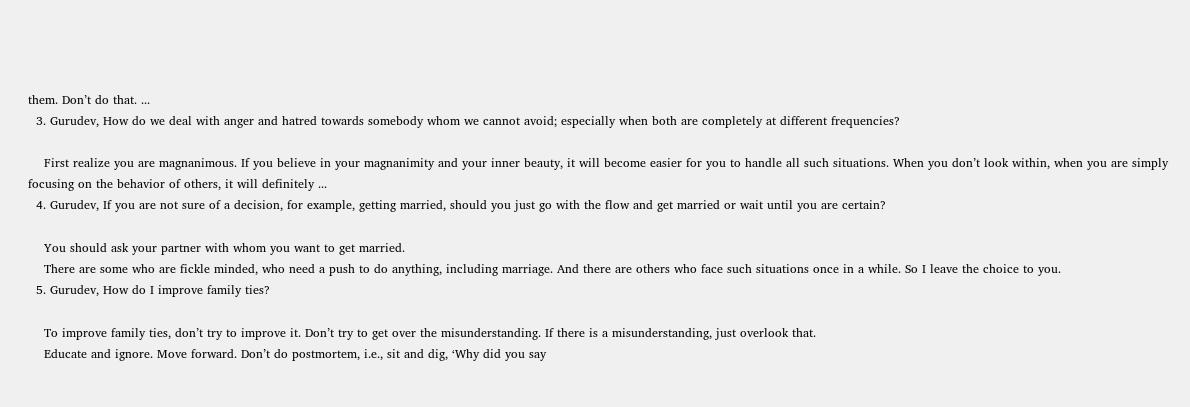them. Don’t do that. ...
  3. Gurudev, How do we deal with anger and hatred towards somebody whom we cannot avoid; especially when both are completely at different frequencies?

    First realize you are magnanimous. If you believe in your magnanimity and your inner beauty, it will become easier for you to handle all such situations. When you don’t look within, when you are simply focusing on the behavior of others, it will definitely ...
  4. Gurudev, If you are not sure of a decision, for example, getting married, should you just go with the flow and get married or wait until you are certain?

    You should ask your partner with whom you want to get married.
    There are some who are fickle minded, who need a push to do anything, including marriage. And there are others who face such situations once in a while. So I leave the choice to you.
  5. Gurudev, How do I improve family ties?

    To improve family ties, don’t try to improve it. Don’t try to get over the misunderstanding. If there is a misunderstanding, just overlook that.
    Educate and ignore. Move forward. Don’t do postmortem, i.e., sit and dig, ‘Why did you say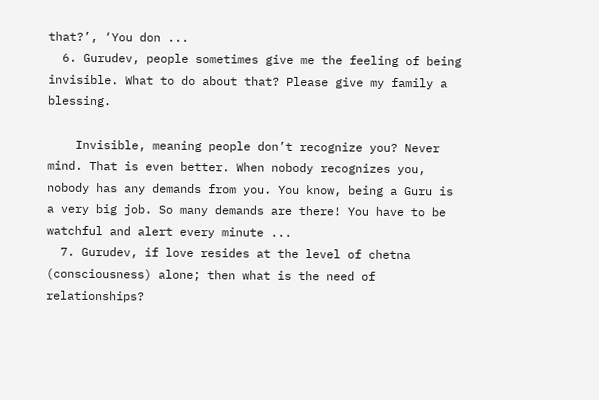that?’, ‘You don ...
  6. Gurudev, people sometimes give me the feeling of being invisible. What to do about that? Please give my family a blessing.

    Invisible, meaning people don’t recognize you? Never mind. That is even better. When nobody recognizes you, nobody has any demands from you. You know, being a Guru is a very big job. So many demands are there! You have to be watchful and alert every minute ...
  7. Gurudev, if love resides at the level of chetna (consciousness) alone; then what is the need of relationships?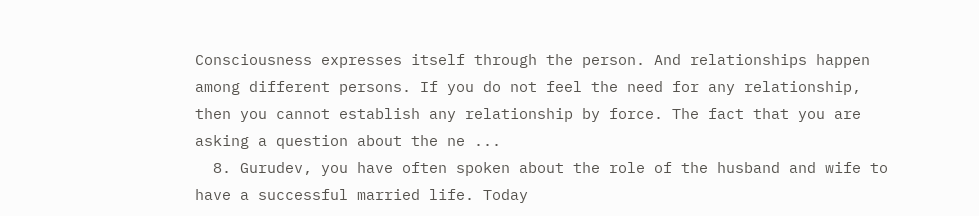Consciousness expresses itself through the person. And relationships happen among different persons. If you do not feel the need for any relationship, then you cannot establish any relationship by force. The fact that you are asking a question about the ne ...
  8. Gurudev, you have often spoken about the role of the husband and wife to have a successful married life. Today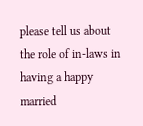please tell us about the role of in-laws in having a happy married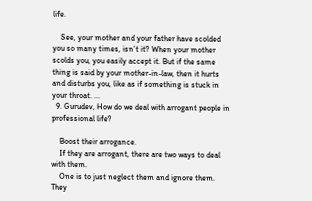life.

    See, your mother and your father have scolded you so many times, isn’t it? When your mother scolds you, you easily accept it. But if the same thing is said by your mother-in-law, then it hurts and disturbs you, like as if something is stuck in your throat. ...
  9. Gurudev, How do we deal with arrogant people in professional life?

    Boost their arrogance.
    If they are arrogant, there are two ways to deal with them.
    One is to just neglect them and ignore them. They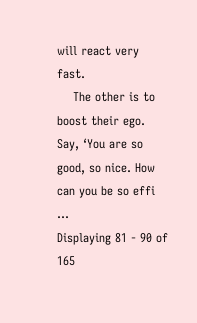will react very fast.
    The other is to boost their ego. Say, ‘You are so good, so nice. How can you be so effi ...
Displaying 81 - 90 of 165